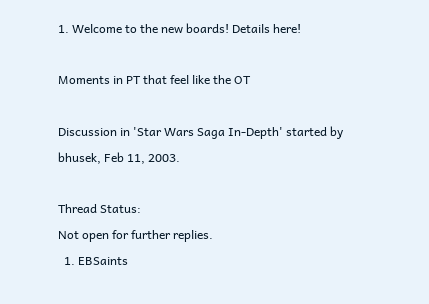1. Welcome to the new boards! Details here!

Moments in PT that feel like the OT

Discussion in 'Star Wars Saga In-Depth' started by bhusek, Feb 11, 2003.

Thread Status:
Not open for further replies.
  1. EBSaints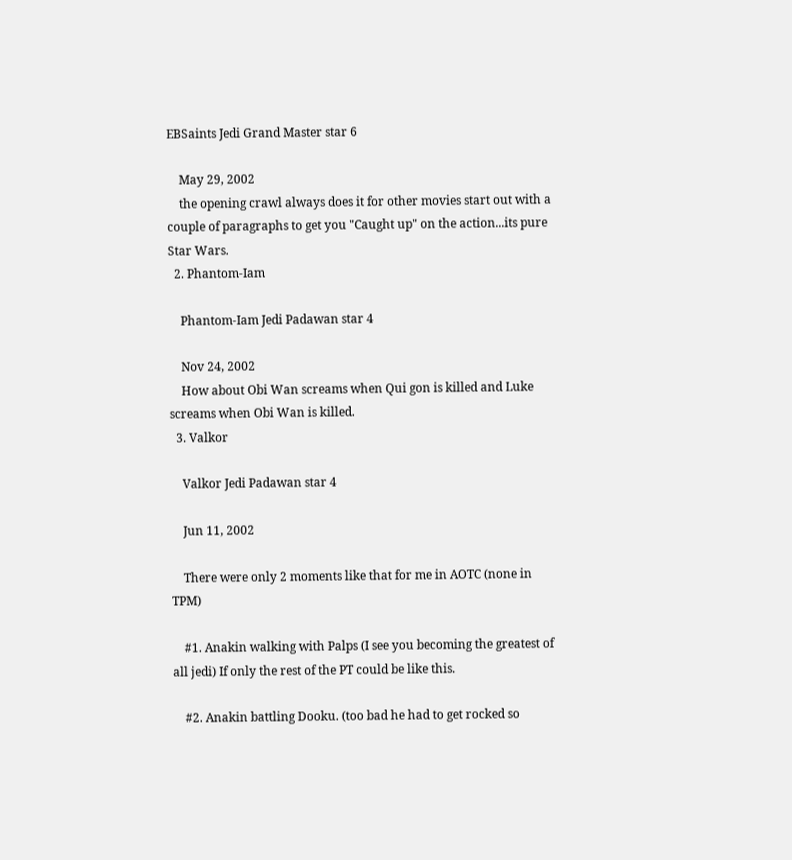EBSaints Jedi Grand Master star 6

    May 29, 2002
    the opening crawl always does it for other movies start out with a couple of paragraphs to get you "Caught up" on the action...its pure Star Wars.
  2. Phantom-Iam

    Phantom-Iam Jedi Padawan star 4

    Nov 24, 2002
    How about Obi Wan screams when Qui gon is killed and Luke screams when Obi Wan is killed.
  3. Valkor

    Valkor Jedi Padawan star 4

    Jun 11, 2002

    There were only 2 moments like that for me in AOTC (none in TPM)

    #1. Anakin walking with Palps (I see you becoming the greatest of all jedi) If only the rest of the PT could be like this.

    #2. Anakin battling Dooku. (too bad he had to get rocked so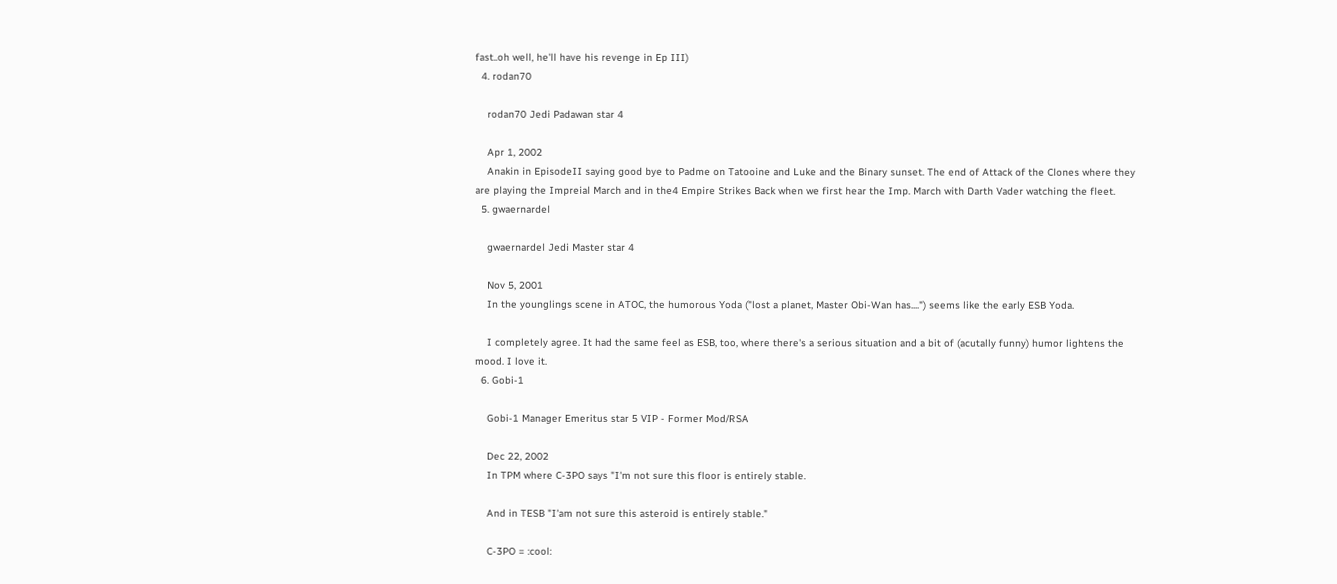fast..oh well, he'll have his revenge in Ep III)
  4. rodan70

    rodan70 Jedi Padawan star 4

    Apr 1, 2002
    Anakin in EpisodeII saying good bye to Padme on Tatooine and Luke and the Binary sunset. The end of Attack of the Clones where they are playing the Impreial March and in the4 Empire Strikes Back when we first hear the Imp. March with Darth Vader watching the fleet.
  5. gwaernardel

    gwaernardel Jedi Master star 4

    Nov 5, 2001
    In the younglings scene in ATOC, the humorous Yoda ("lost a planet, Master Obi-Wan has....") seems like the early ESB Yoda.

    I completely agree. It had the same feel as ESB, too, where there's a serious situation and a bit of (acutally funny) humor lightens the mood. I love it.
  6. Gobi-1

    Gobi-1 Manager Emeritus star 5 VIP - Former Mod/RSA

    Dec 22, 2002
    In TPM where C-3PO says "I'm not sure this floor is entirely stable.

    And in TESB "I'am not sure this asteroid is entirely stable."

    C-3PO = :cool: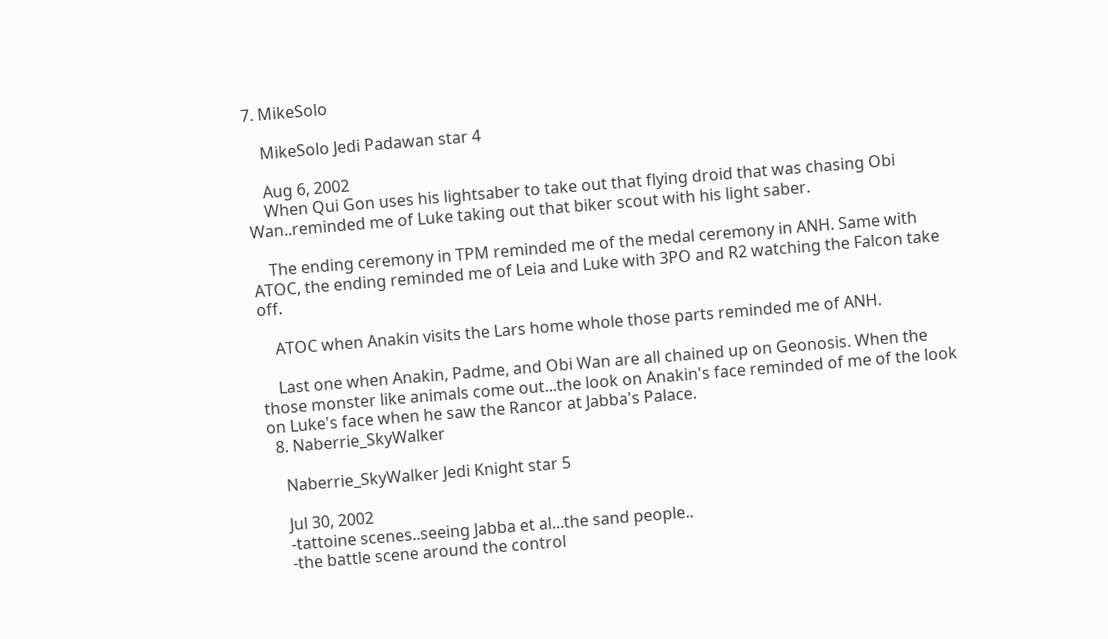7. MikeSolo

    MikeSolo Jedi Padawan star 4

    Aug 6, 2002
    When Qui Gon uses his lightsaber to take out that flying droid that was chasing Obi Wan..reminded me of Luke taking out that biker scout with his light saber.

    The ending ceremony in TPM reminded me of the medal ceremony in ANH. Same with ATOC, the ending reminded me of Leia and Luke with 3PO and R2 watching the Falcon take off.

    ATOC when Anakin visits the Lars home whole those parts reminded me of ANH.

    Last one when Anakin, Padme, and Obi Wan are all chained up on Geonosis. When the those monster like animals come out...the look on Anakin's face reminded of me of the look on Luke's face when he saw the Rancor at Jabba's Palace.
  8. Naberrie_SkyWalker

    Naberrie_SkyWalker Jedi Knight star 5

    Jul 30, 2002
    -tattoine scenes..seeing Jabba et al...the sand people..
    -the battle scene around the control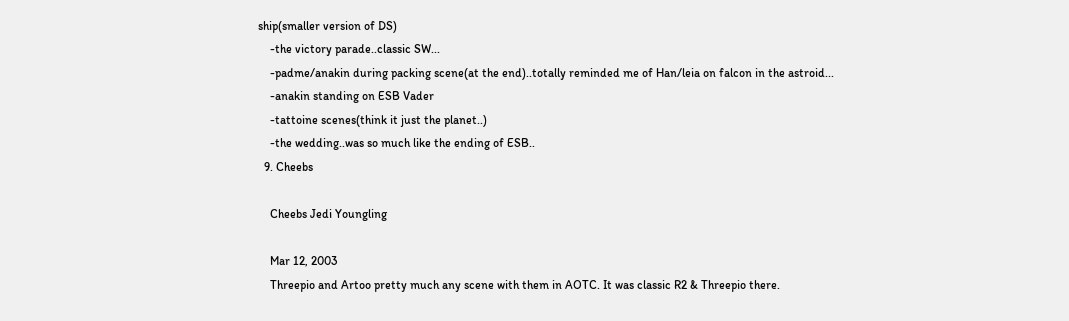ship(smaller version of DS)
    -the victory parade..classic SW...
    -padme/anakin during packing scene(at the end)..totally reminded me of Han/leia on falcon in the astroid...
    -anakin standing on ESB Vader
    -tattoine scenes(think it just the planet..)
    -the wedding..was so much like the ending of ESB..
  9. Cheebs

    Cheebs Jedi Youngling

    Mar 12, 2003
    Threepio and Artoo pretty much any scene with them in AOTC. It was classic R2 & Threepio there.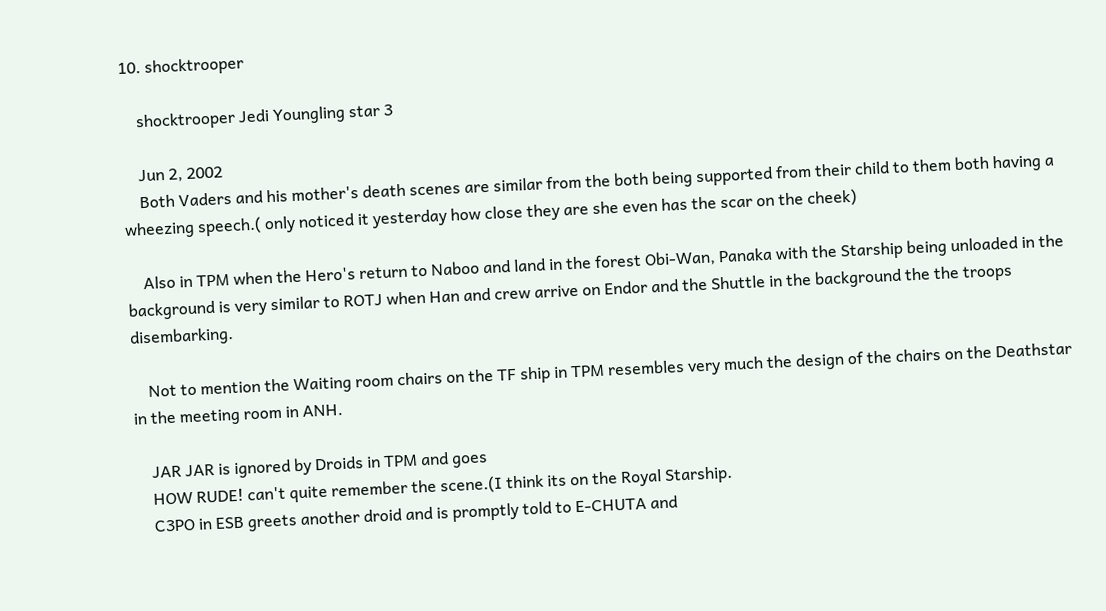10. shocktrooper

    shocktrooper Jedi Youngling star 3

    Jun 2, 2002
    Both Vaders and his mother's death scenes are similar from the both being supported from their child to them both having a wheezing speech.( only noticed it yesterday how close they are she even has the scar on the cheek)

    Also in TPM when the Hero's return to Naboo and land in the forest Obi-Wan, Panaka with the Starship being unloaded in the background is very similar to ROTJ when Han and crew arrive on Endor and the Shuttle in the background the the troops disembarking.

    Not to mention the Waiting room chairs on the TF ship in TPM resembles very much the design of the chairs on the Deathstar in the meeting room in ANH.

    JAR JAR is ignored by Droids in TPM and goes
    HOW RUDE! can't quite remember the scene.(I think its on the Royal Starship.
    C3PO in ESB greets another droid and is promptly told to E-CHUTA and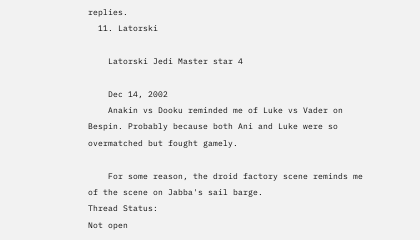replies.
  11. Latorski

    Latorski Jedi Master star 4

    Dec 14, 2002
    Anakin vs Dooku reminded me of Luke vs Vader on Bespin. Probably because both Ani and Luke were so overmatched but fought gamely.

    For some reason, the droid factory scene reminds me of the scene on Jabba's sail barge.
Thread Status:
Not open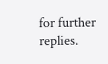for further replies.